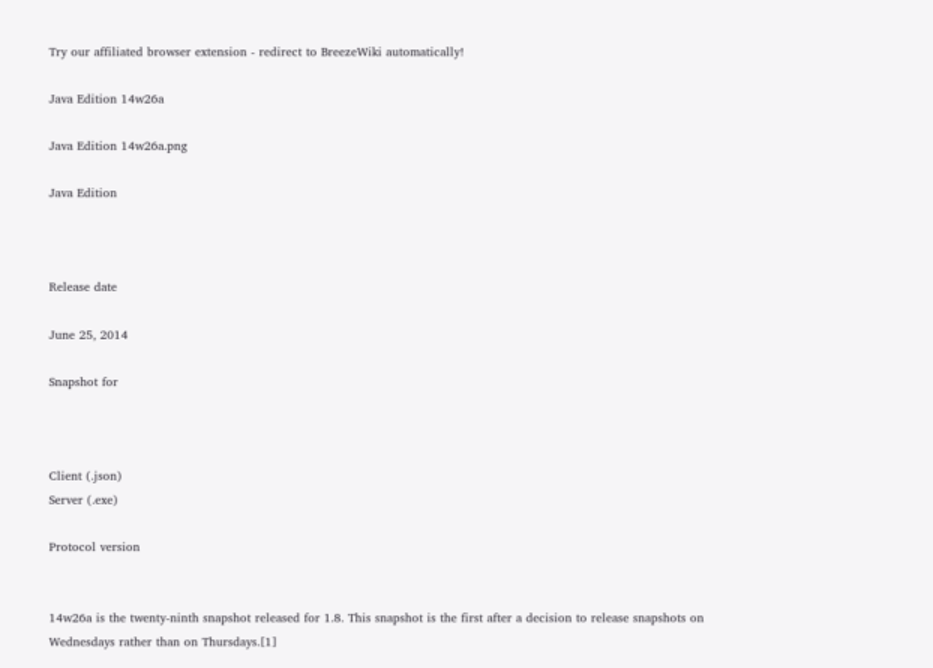Try our affiliated browser extension - redirect to BreezeWiki automatically!

Java Edition 14w26a

Java Edition 14w26a.png

Java Edition



Release date

June 25, 2014

Snapshot for



Client (.json)
Server (.exe)

Protocol version


14w26a is the twenty-ninth snapshot released for 1.8. This snapshot is the first after a decision to release snapshots on Wednesdays rather than on Thursdays.[1]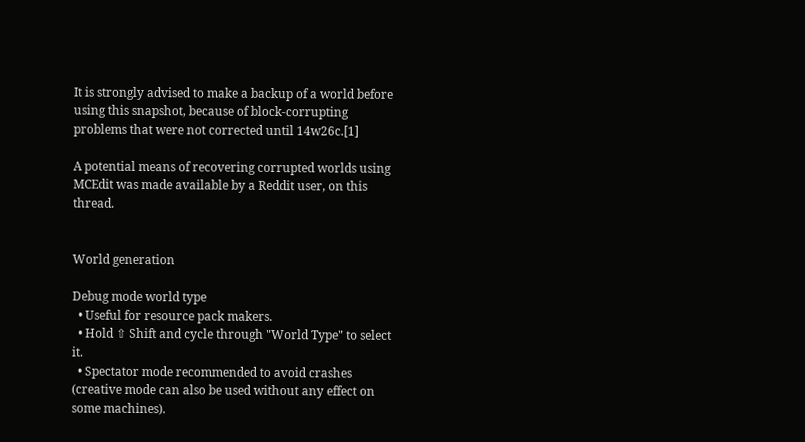It is strongly advised to make a backup of a world before using this snapshot, because of block-corrupting problems that were not corrected until 14w26c.[1]

A potential means of recovering corrupted worlds using MCEdit was made available by a Reddit user, on this thread.


World generation

Debug mode world type
  • Useful for resource pack makers.
  • Hold ⇧ Shift and cycle through "World Type" to select it.
  • Spectator mode recommended to avoid crashes (creative mode can also be used without any effect on some machines).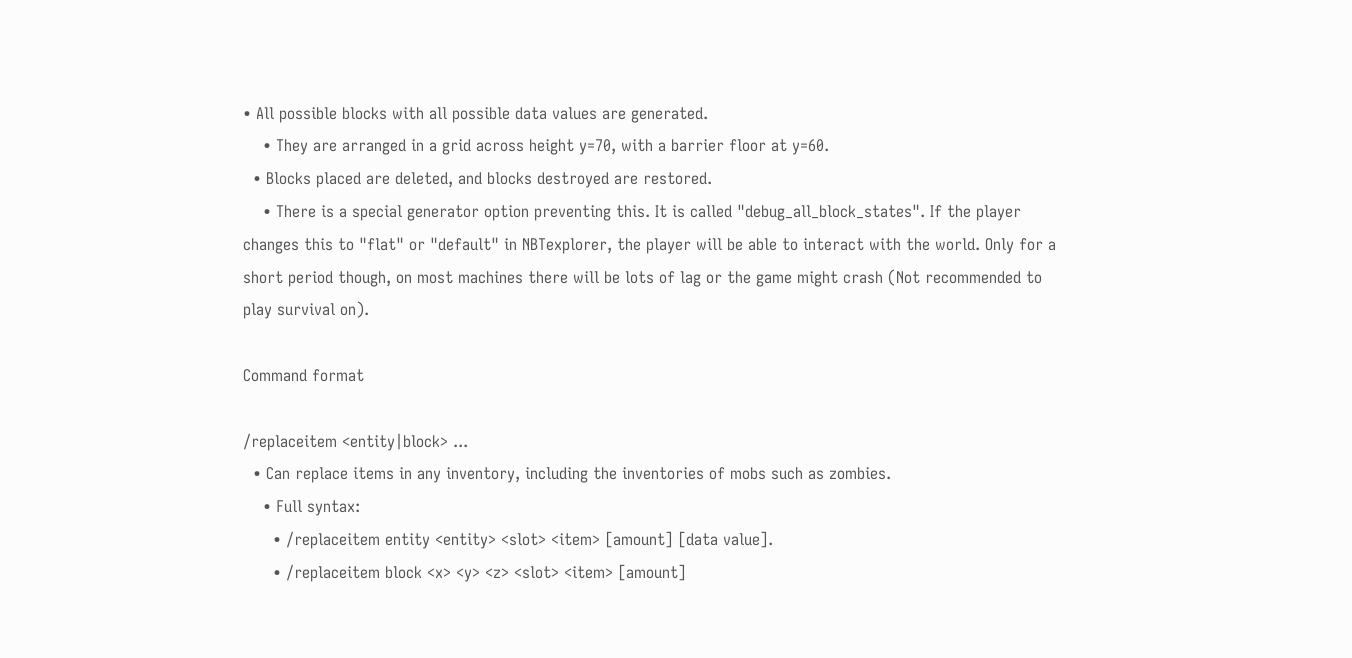• All possible blocks with all possible data values are generated.
    • They are arranged in a grid across height y=70, with a barrier floor at y=60.
  • Blocks placed are deleted, and blocks destroyed are restored.
    • There is a special generator option preventing this. It is called "debug_all_block_states". If the player changes this to "flat" or "default" in NBTexplorer, the player will be able to interact with the world. Only for a short period though, on most machines there will be lots of lag or the game might crash (Not recommended to play survival on).

Command format

/replaceitem <entity|block> ...
  • Can replace items in any inventory, including the inventories of mobs such as zombies.
    • Full syntax:
      • /replaceitem entity <entity> <slot> <item> [amount] [data value].
      • /replaceitem block <x> <y> <z> <slot> <item> [amount]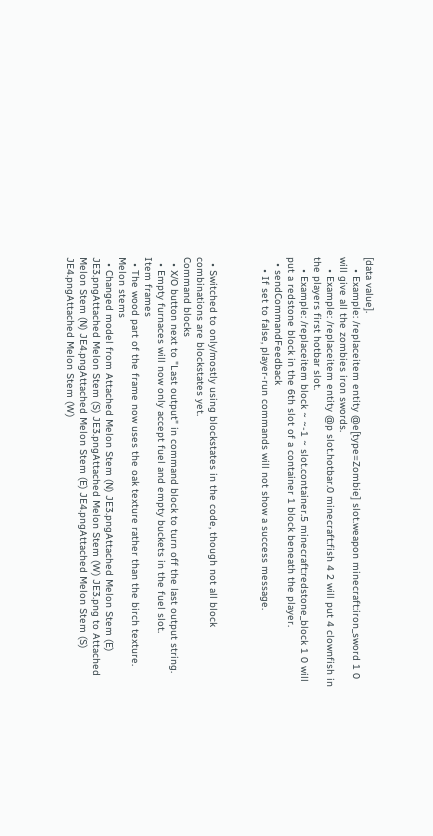[data value].
    • Example: /replaceitem entity @e[type=Zombie] slot.weapon minecraft:iron_sword 1 0 will give all the zombies iron swords.
    • Example: /replaceitem entity @p slot.hotbar.0 minecraft:fish 4 2 will put 4 clownfish in the players first hotbar slot.
    • Example: /replaceitem block ~ ~-1 ~ slot.container.5 minecraft:redstone_block 1 0 will put a redstone block in the 6th slot of a container 1 block beneath the player.
  • sendCommandFeedback
    • If set to false, player-run commands will not show a success message.



  • Switched to only/mostly using blockstates in the code, though not all block combinations are blockstates yet.
Command blocks
  • X/O button next to "Last output" in command block to turn off the last output string.
  • Empty furnaces will now only accept fuel and empty buckets in the fuel slot.
Item frames
  • The wood part of the frame now uses the oak texture rather than the birch texture.
Melon stems
  • Changed model from Attached Melon Stem (N) JE3.pngAttached Melon Stem (E) JE3.pngAttached Melon Stem (S) JE3.pngAttached Melon Stem (W) JE3.png to Attached Melon Stem (N) JE4.pngAttached Melon Stem (E) JE4.pngAttached Melon Stem (S) JE4.pngAttached Melon Stem (W)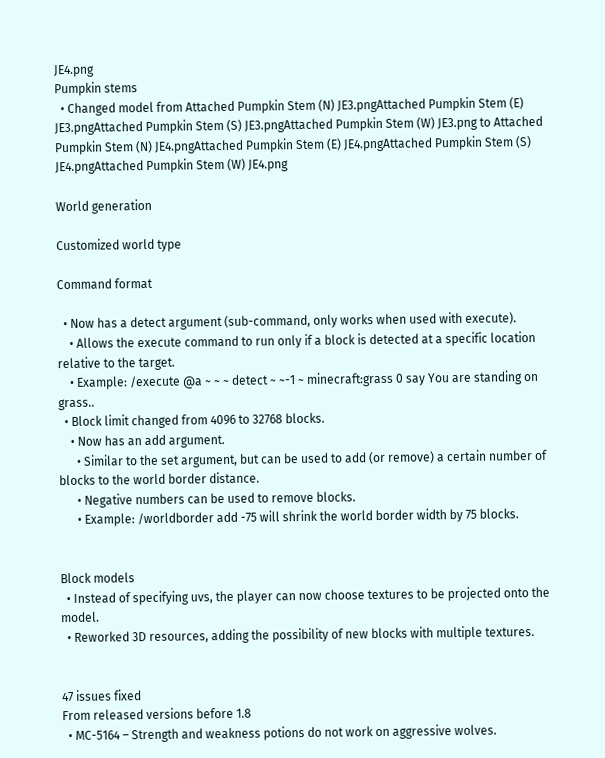JE4.png
Pumpkin stems
  • Changed model from Attached Pumpkin Stem (N) JE3.pngAttached Pumpkin Stem (E) JE3.pngAttached Pumpkin Stem (S) JE3.pngAttached Pumpkin Stem (W) JE3.png to Attached Pumpkin Stem (N) JE4.pngAttached Pumpkin Stem (E) JE4.pngAttached Pumpkin Stem (S) JE4.pngAttached Pumpkin Stem (W) JE4.png

World generation

Customized world type

Command format

  • Now has a detect argument (sub-command, only works when used with execute).
    • Allows the execute command to run only if a block is detected at a specific location relative to the target.
    • Example: /execute @a ~ ~ ~ detect ~ ~-1 ~ minecraft:grass 0 say You are standing on grass..
  • Block limit changed from 4096 to 32768 blocks.
    • Now has an add argument.
      • Similar to the set argument, but can be used to add (or remove) a certain number of blocks to the world border distance.
      • Negative numbers can be used to remove blocks.
      • Example: /worldborder add -75 will shrink the world border width by 75 blocks.


Block models
  • Instead of specifying uvs, the player can now choose textures to be projected onto the model.
  • Reworked 3D resources, adding the possibility of new blocks with multiple textures.


47 issues fixed
From released versions before 1.8
  • MC-5164 – Strength and weakness potions do not work on aggressive wolves.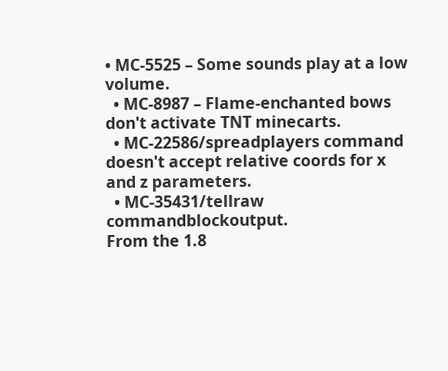• MC-5525 – Some sounds play at a low volume.
  • MC-8987 – Flame-enchanted bows don't activate TNT minecarts.
  • MC-22586/spreadplayers command doesn't accept relative coords for x and z parameters.
  • MC-35431/tellraw commandblockoutput.
From the 1.8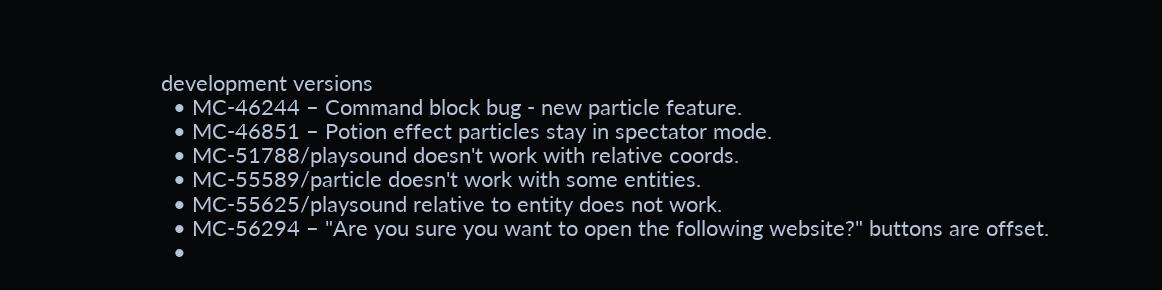development versions
  • MC-46244 – Command block bug - new particle feature.
  • MC-46851 – Potion effect particles stay in spectator mode.
  • MC-51788/playsound doesn't work with relative coords.
  • MC-55589/particle doesn't work with some entities.
  • MC-55625/playsound relative to entity does not work.
  • MC-56294 – "Are you sure you want to open the following website?" buttons are offset.
  •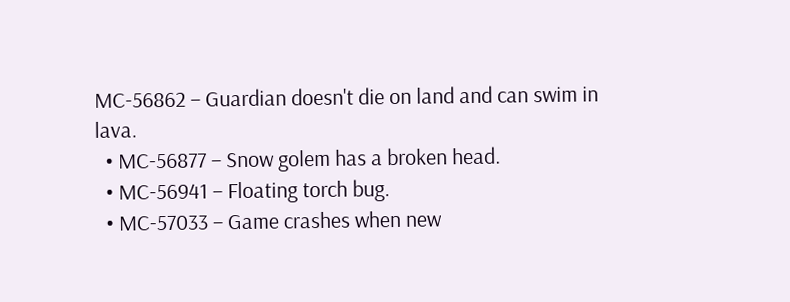MC-56862 – Guardian doesn't die on land and can swim in lava.
  • MC-56877 – Snow golem has a broken head.
  • MC-56941 – Floating torch bug.
  • MC-57033 – Game crashes when new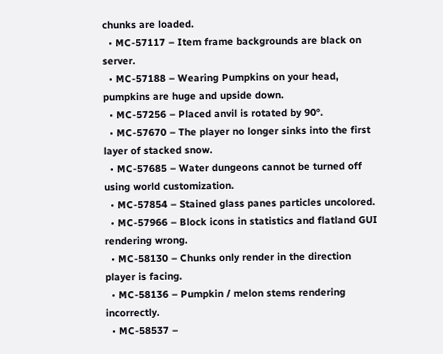chunks are loaded.
  • MC-57117 – Item frame backgrounds are black on server.
  • MC-57188 – Wearing Pumpkins on your head, pumpkins are huge and upside down.
  • MC-57256 – Placed anvil is rotated by 90°.
  • MC-57670 – The player no longer sinks into the first layer of stacked snow.
  • MC-57685 – Water dungeons cannot be turned off using world customization.
  • MC-57854 – Stained glass panes particles uncolored.
  • MC-57966 – Block icons in statistics and flatland GUI rendering wrong.
  • MC-58130 – Chunks only render in the direction player is facing.
  • MC-58136 – Pumpkin / melon stems rendering incorrectly.
  • MC-58537 –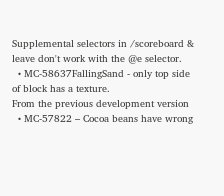Supplemental selectors in /scoreboard & leave don't work with the @e selector.
  • MC-58637FallingSand - only top side of block has a texture.
From the previous development version
  • MC-57822 – Cocoa beans have wrong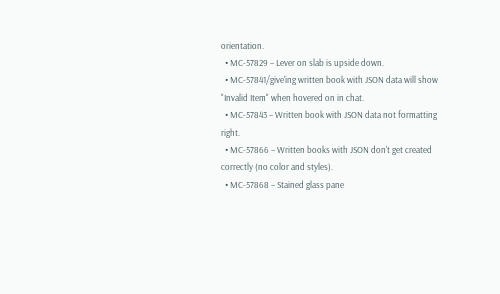orientation.
  • MC-57829 – Lever on slab is upside down.
  • MC-57841/give'ing written book with JSON data will show "Invalid Item" when hovered on in chat.
  • MC-57843 – Written book with JSON data not formatting right.
  • MC-57866 – Written books with JSON don't get created correctly (no color and styles).
  • MC-57868 – Stained glass pane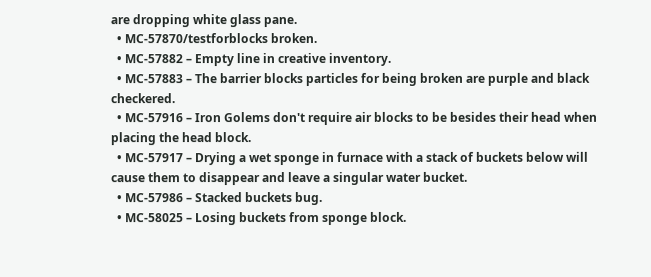are dropping white glass pane.
  • MC-57870/testforblocks broken.
  • MC-57882 – Empty line in creative inventory.
  • MC-57883 – The barrier blocks particles for being broken are purple and black checkered.
  • MC-57916 – Iron Golems don't require air blocks to be besides their head when placing the head block.
  • MC-57917 – Drying a wet sponge in furnace with a stack of buckets below will cause them to disappear and leave a singular water bucket.
  • MC-57986 – Stacked buckets bug.
  • MC-58025 – Losing buckets from sponge block.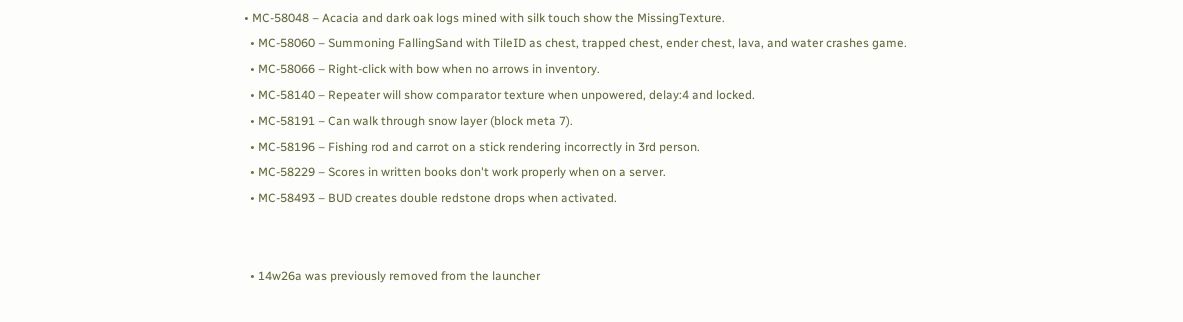• MC-58048 – Acacia and dark oak logs mined with silk touch show the MissingTexture.
  • MC-58060 – Summoning FallingSand with TileID as chest, trapped chest, ender chest, lava, and water crashes game.
  • MC-58066 – Right-click with bow when no arrows in inventory.
  • MC-58140 – Repeater will show comparator texture when unpowered, delay:4 and locked.
  • MC-58191 – Can walk through snow layer (block meta 7).
  • MC-58196 – Fishing rod and carrot on a stick rendering incorrectly in 3rd person.
  • MC-58229 – Scores in written books don't work properly when on a server.
  • MC-58493 – BUD creates double redstone drops when activated.


  • 14w26a was previously removed from the launcher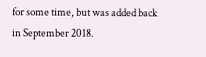for some time, but was added back in September 2018.